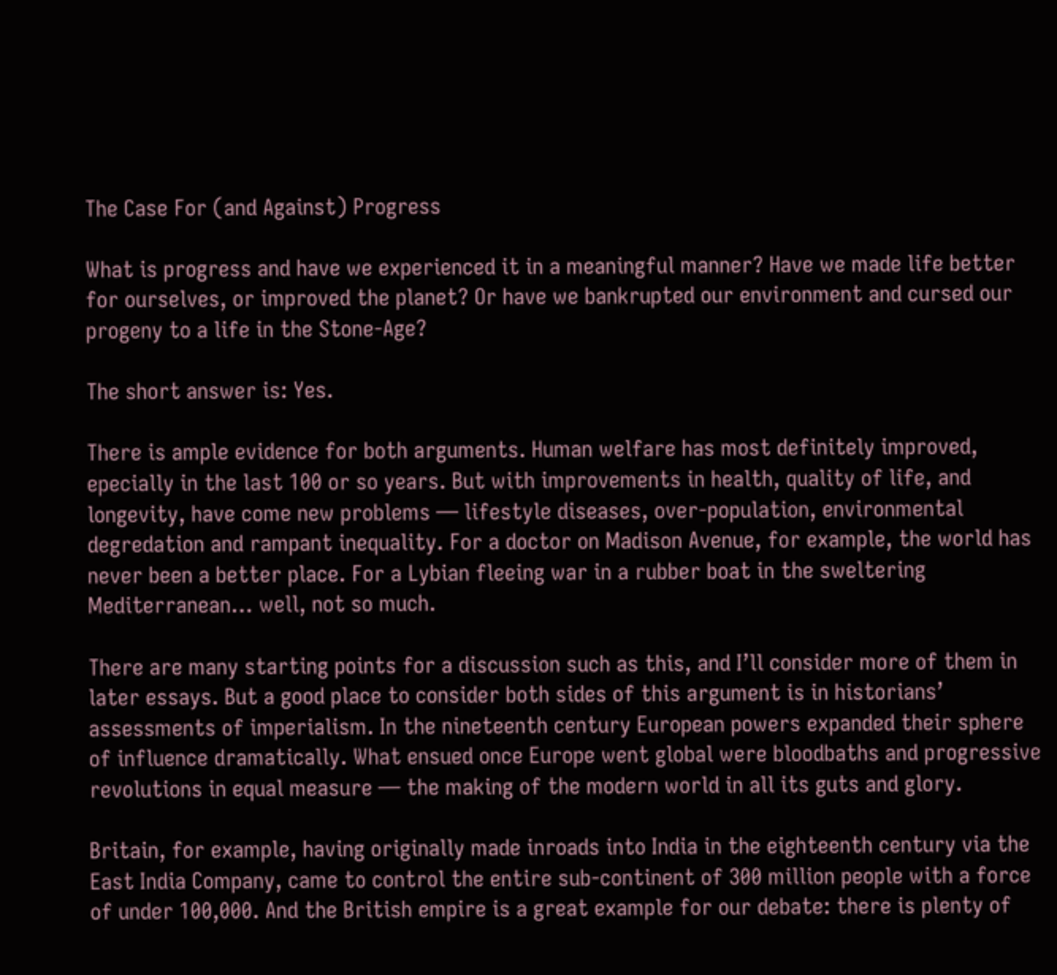The Case For (and Against) Progress

What is progress and have we experienced it in a meaningful manner? Have we made life better for ourselves, or improved the planet? Or have we bankrupted our environment and cursed our progeny to a life in the Stone-Age?

The short answer is: Yes.

There is ample evidence for both arguments. Human welfare has most definitely improved, epecially in the last 100 or so years. But with improvements in health, quality of life, and longevity, have come new problems — lifestyle diseases, over-population, environmental degredation and rampant inequality. For a doctor on Madison Avenue, for example, the world has never been a better place. For a Lybian fleeing war in a rubber boat in the sweltering Mediterranean… well, not so much.

There are many starting points for a discussion such as this, and I’ll consider more of them in later essays. But a good place to consider both sides of this argument is in historians’ assessments of imperialism. In the nineteenth century European powers expanded their sphere of influence dramatically. What ensued once Europe went global were bloodbaths and progressive revolutions in equal measure — the making of the modern world in all its guts and glory.

Britain, for example, having originally made inroads into India in the eighteenth century via the East India Company, came to control the entire sub-continent of 300 million people with a force of under 100,000. And the British empire is a great example for our debate: there is plenty of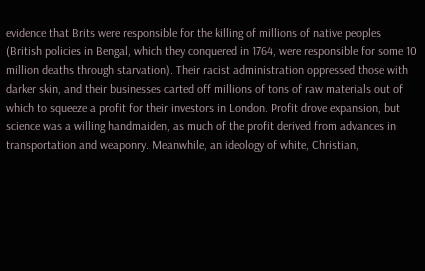evidence that Brits were responsible for the killing of millions of native peoples (British policies in Bengal, which they conquered in 1764, were responsible for some 10 million deaths through starvation). Their racist administration oppressed those with darker skin, and their businesses carted off millions of tons of raw materials out of which to squeeze a profit for their investors in London. Profit drove expansion, but science was a willing handmaiden, as much of the profit derived from advances in transportation and weaponry. Meanwhile, an ideology of white, Christian,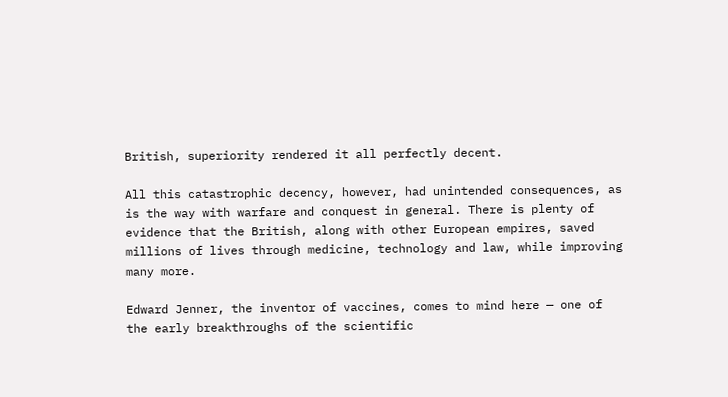British, superiority rendered it all perfectly decent.

All this catastrophic decency, however, had unintended consequences, as is the way with warfare and conquest in general. There is plenty of evidence that the British, along with other European empires, saved millions of lives through medicine, technology and law, while improving many more.

Edward Jenner, the inventor of vaccines, comes to mind here — one of the early breakthroughs of the scientific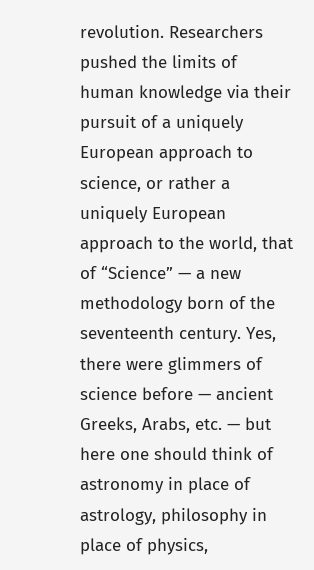revolution. Researchers pushed the limits of human knowledge via their pursuit of a uniquely European approach to science, or rather a uniquely European approach to the world, that of “Science” — a new methodology born of the seventeenth century. Yes, there were glimmers of science before — ancient Greeks, Arabs, etc. — but here one should think of astronomy in place of astrology, philosophy in place of physics,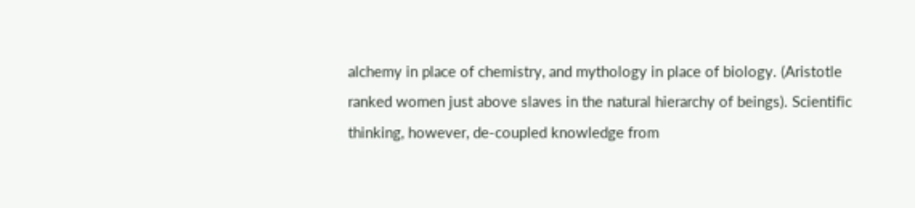alchemy in place of chemistry, and mythology in place of biology. (Aristotle ranked women just above slaves in the natural hierarchy of beings). Scientific thinking, however, de-coupled knowledge from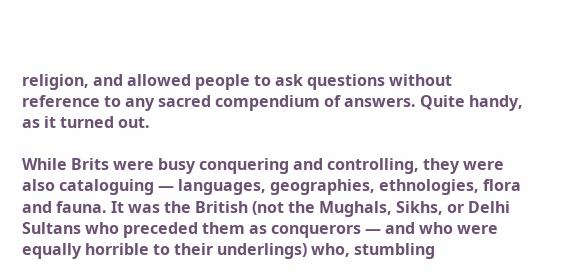religion, and allowed people to ask questions without reference to any sacred compendium of answers. Quite handy, as it turned out.

While Brits were busy conquering and controlling, they were also cataloguing — languages, geographies, ethnologies, flora and fauna. It was the British (not the Mughals, Sikhs, or Delhi Sultans who preceded them as conquerors — and who were equally horrible to their underlings) who, stumbling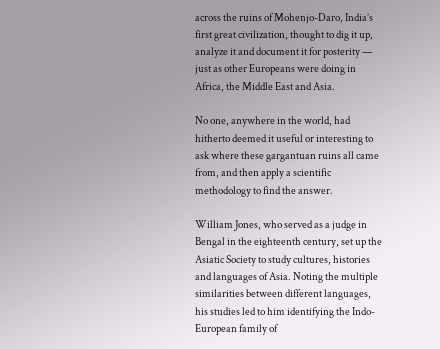across the ruins of Mohenjo-Daro, India’s first great civilization, thought to dig it up, analyze it and document it for posterity — just as other Europeans were doing in Africa, the Middle East and Asia.

No one, anywhere in the world, had hitherto deemed it useful or interesting to ask where these gargantuan ruins all came from, and then apply a scientific methodology to find the answer.

William Jones, who served as a judge in Bengal in the eighteenth century, set up the Asiatic Society to study cultures, histories and languages of Asia. Noting the multiple similarities between different languages, his studies led to him identifying the Indo-European family of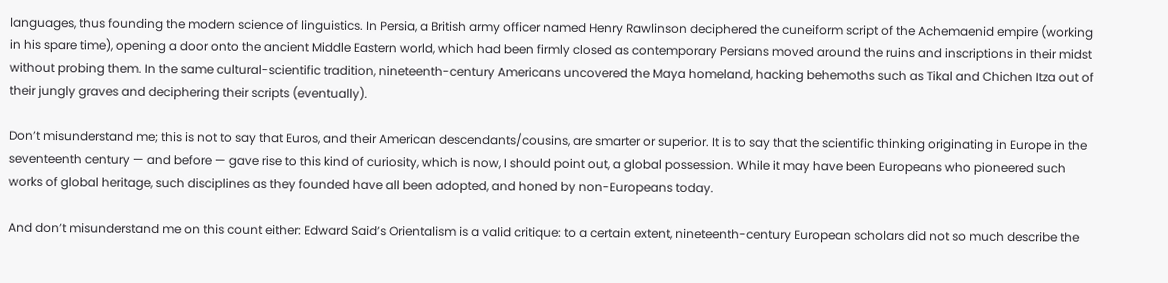languages, thus founding the modern science of linguistics. In Persia, a British army officer named Henry Rawlinson deciphered the cuneiform script of the Achemaenid empire (working in his spare time), opening a door onto the ancient Middle Eastern world, which had been firmly closed as contemporary Persians moved around the ruins and inscriptions in their midst without probing them. In the same cultural-scientific tradition, nineteenth-century Americans uncovered the Maya homeland, hacking behemoths such as Tikal and Chichen Itza out of their jungly graves and deciphering their scripts (eventually).

Don’t misunderstand me; this is not to say that Euros, and their American descendants/cousins, are smarter or superior. It is to say that the scientific thinking originating in Europe in the seventeenth century — and before — gave rise to this kind of curiosity, which is now, I should point out, a global possession. While it may have been Europeans who pioneered such works of global heritage, such disciplines as they founded have all been adopted, and honed by non-Europeans today.

And don’t misunderstand me on this count either: Edward Said’s Orientalism is a valid critique: to a certain extent, nineteenth-century European scholars did not so much describe the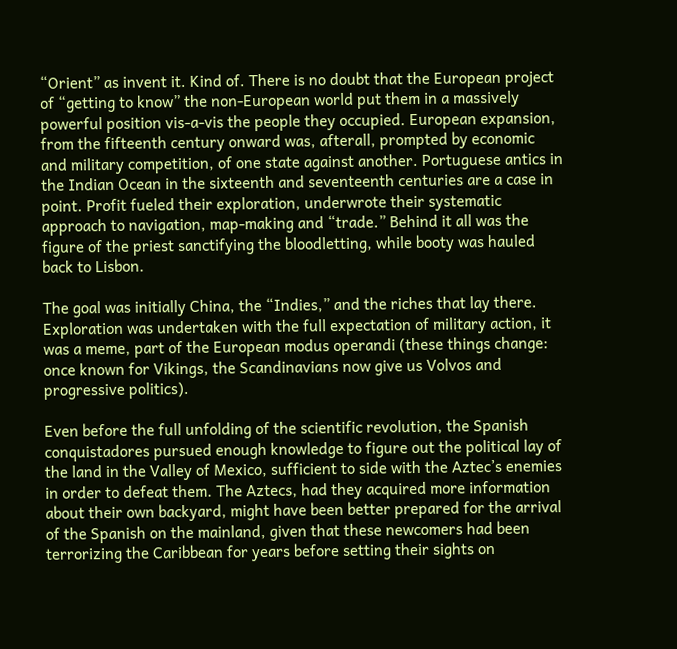“Orient” as invent it. Kind of. There is no doubt that the European project of “getting to know” the non-European world put them in a massively powerful position vis-a-vis the people they occupied. European expansion, from the fifteenth century onward was, afterall, prompted by economic and military competition, of one state against another. Portuguese antics in the Indian Ocean in the sixteenth and seventeenth centuries are a case in point. Profit fueled their exploration, underwrote their systematic approach to navigation, map-making and “trade.” Behind it all was the figure of the priest sanctifying the bloodletting, while booty was hauled back to Lisbon.

The goal was initially China, the “Indies,” and the riches that lay there. Exploration was undertaken with the full expectation of military action, it was a meme, part of the European modus operandi (these things change: once known for Vikings, the Scandinavians now give us Volvos and progressive politics).

Even before the full unfolding of the scientific revolution, the Spanish conquistadores pursued enough knowledge to figure out the political lay of the land in the Valley of Mexico, sufficient to side with the Aztec’s enemies in order to defeat them. The Aztecs, had they acquired more information about their own backyard, might have been better prepared for the arrival of the Spanish on the mainland, given that these newcomers had been terrorizing the Caribbean for years before setting their sights on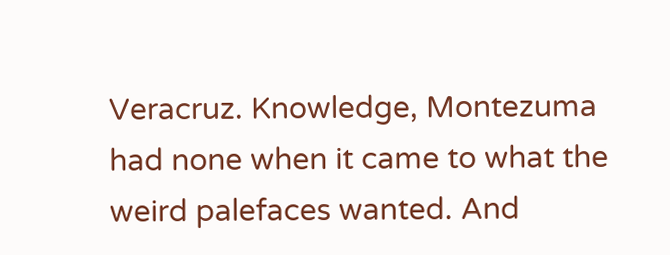Veracruz. Knowledge, Montezuma had none when it came to what the weird palefaces wanted. And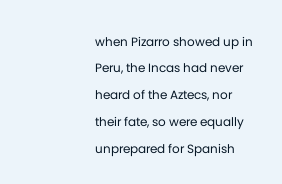when Pizarro showed up in Peru, the Incas had never heard of the Aztecs, nor their fate, so were equally unprepared for Spanish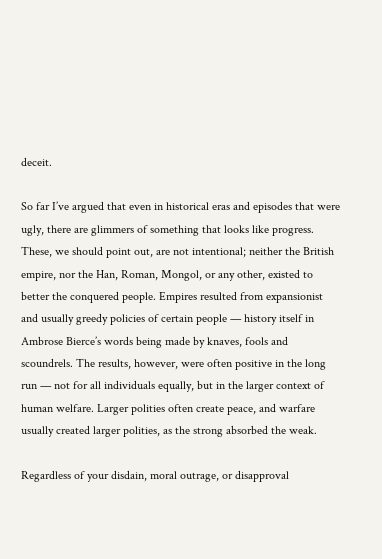deceit.

So far I’ve argued that even in historical eras and episodes that were ugly, there are glimmers of something that looks like progress. These, we should point out, are not intentional; neither the British empire, nor the Han, Roman, Mongol, or any other, existed to better the conquered people. Empires resulted from expansionist and usually greedy policies of certain people — history itself in Ambrose Bierce’s words being made by knaves, fools and scoundrels. The results, however, were often positive in the long run — not for all individuals equally, but in the larger context of human welfare. Larger polities often create peace, and warfare usually created larger polities, as the strong absorbed the weak.

Regardless of your disdain, moral outrage, or disapproval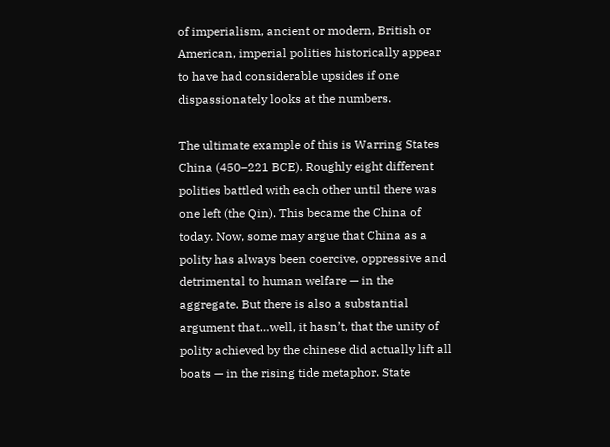of imperialism, ancient or modern, British or American, imperial polities historically appear to have had considerable upsides if one dispassionately looks at the numbers.

The ultimate example of this is Warring States China (450–221 BCE). Roughly eight different polities battled with each other until there was one left (the Qin). This became the China of today. Now, some may argue that China as a polity has always been coercive, oppressive and detrimental to human welfare — in the aggregate. But there is also a substantial argument that…well, it hasn’t, that the unity of polity achieved by the chinese did actually lift all boats — in the rising tide metaphor. State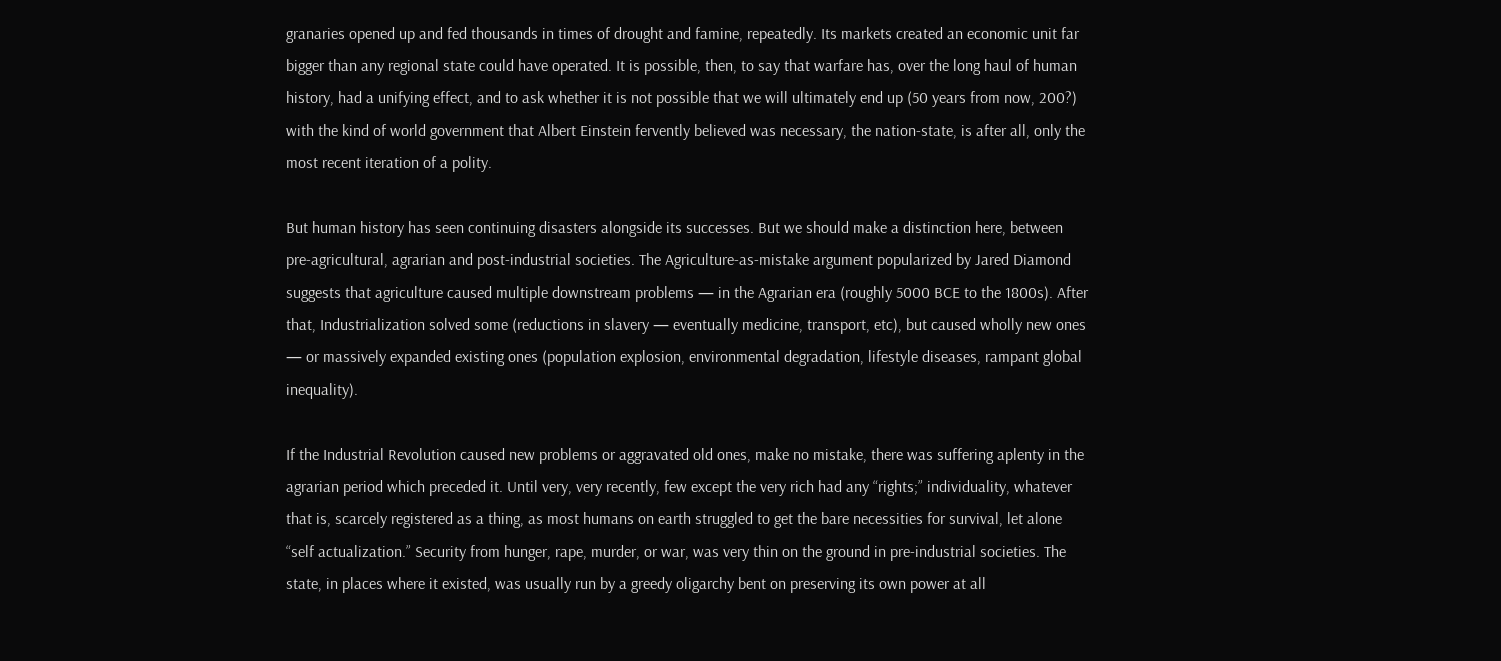granaries opened up and fed thousands in times of drought and famine, repeatedly. Its markets created an economic unit far bigger than any regional state could have operated. It is possible, then, to say that warfare has, over the long haul of human history, had a unifying effect, and to ask whether it is not possible that we will ultimately end up (50 years from now, 200?) with the kind of world government that Albert Einstein fervently believed was necessary, the nation-state, is after all, only the most recent iteration of a polity.

But human history has seen continuing disasters alongside its successes. But we should make a distinction here, between pre-agricultural, agrarian and post-industrial societies. The Agriculture-as-mistake argument popularized by Jared Diamond suggests that agriculture caused multiple downstream problems — in the Agrarian era (roughly 5000 BCE to the 1800s). After that, Industrialization solved some (reductions in slavery — eventually medicine, transport, etc), but caused wholly new ones — or massively expanded existing ones (population explosion, environmental degradation, lifestyle diseases, rampant global inequality).

If the Industrial Revolution caused new problems or aggravated old ones, make no mistake, there was suffering aplenty in the agrarian period which preceded it. Until very, very recently, few except the very rich had any “rights;” individuality, whatever that is, scarcely registered as a thing, as most humans on earth struggled to get the bare necessities for survival, let alone “self actualization.” Security from hunger, rape, murder, or war, was very thin on the ground in pre-industrial societies. The state, in places where it existed, was usually run by a greedy oligarchy bent on preserving its own power at all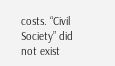costs. “Civil Society” did not exist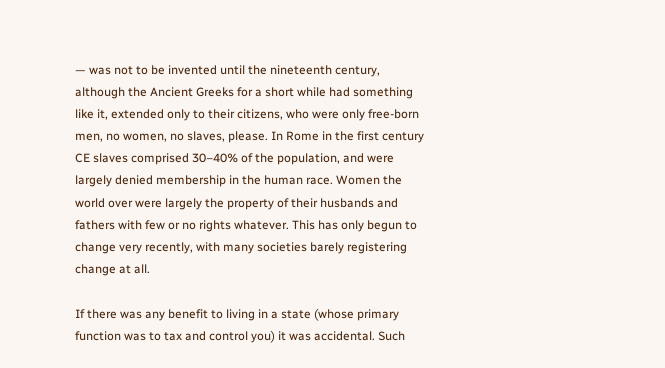— was not to be invented until the nineteenth century, although the Ancient Greeks for a short while had something like it, extended only to their citizens, who were only free-born men, no women, no slaves, please. In Rome in the first century CE slaves comprised 30–40% of the population, and were largely denied membership in the human race. Women the world over were largely the property of their husbands and fathers with few or no rights whatever. This has only begun to change very recently, with many societies barely registering change at all.

If there was any benefit to living in a state (whose primary function was to tax and control you) it was accidental. Such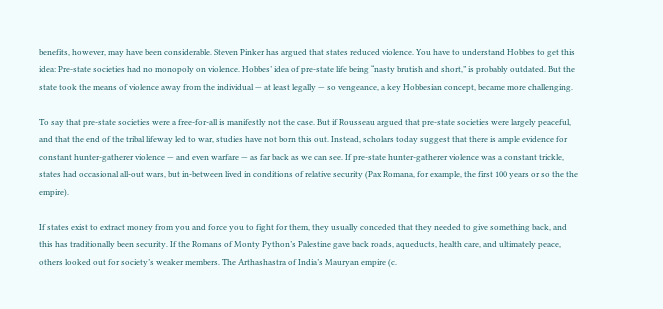benefits, however, may have been considerable. Steven Pinker has argued that states reduced violence. You have to understand Hobbes to get this idea: Pre-state societies had no monopoly on violence. Hobbes’ idea of pre-state life being “nasty brutish and short,” is probably outdated. But the state took the means of violence away from the individual — at least legally — so vengeance, a key Hobbesian concept, became more challenging.

To say that pre-state societies were a free-for-all is manifestly not the case. But if Rousseau argued that pre-state societies were largely peaceful, and that the end of the tribal lifeway led to war, studies have not born this out. Instead, scholars today suggest that there is ample evidence for constant hunter-gatherer violence — and even warfare — as far back as we can see. If pre-state hunter-gatherer violence was a constant trickle, states had occasional all-out wars, but in-between lived in conditions of relative security (Pax Romana, for example, the first 100 years or so the the empire).

If states exist to extract money from you and force you to fight for them, they usually conceded that they needed to give something back, and this has traditionally been security. If the Romans of Monty Python’s Palestine gave back roads, aqueducts, health care, and ultimately peace, others looked out for society’s weaker members. The Arthashastra of India’s Mauryan empire (c.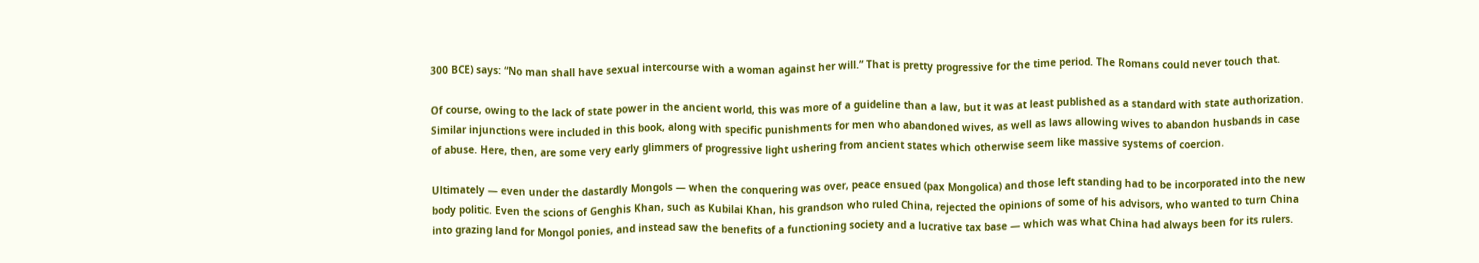300 BCE) says: “No man shall have sexual intercourse with a woman against her will.” That is pretty progressive for the time period. The Romans could never touch that.

Of course, owing to the lack of state power in the ancient world, this was more of a guideline than a law, but it was at least published as a standard with state authorization. Similar injunctions were included in this book, along with specific punishments for men who abandoned wives, as well as laws allowing wives to abandon husbands in case of abuse. Here, then, are some very early glimmers of progressive light ushering from ancient states which otherwise seem like massive systems of coercion.

Ultimately — even under the dastardly Mongols — when the conquering was over, peace ensued (pax Mongolica) and those left standing had to be incorporated into the new body politic. Even the scions of Genghis Khan, such as Kubilai Khan, his grandson who ruled China, rejected the opinions of some of his advisors, who wanted to turn China into grazing land for Mongol ponies, and instead saw the benefits of a functioning society and a lucrative tax base — which was what China had always been for its rulers.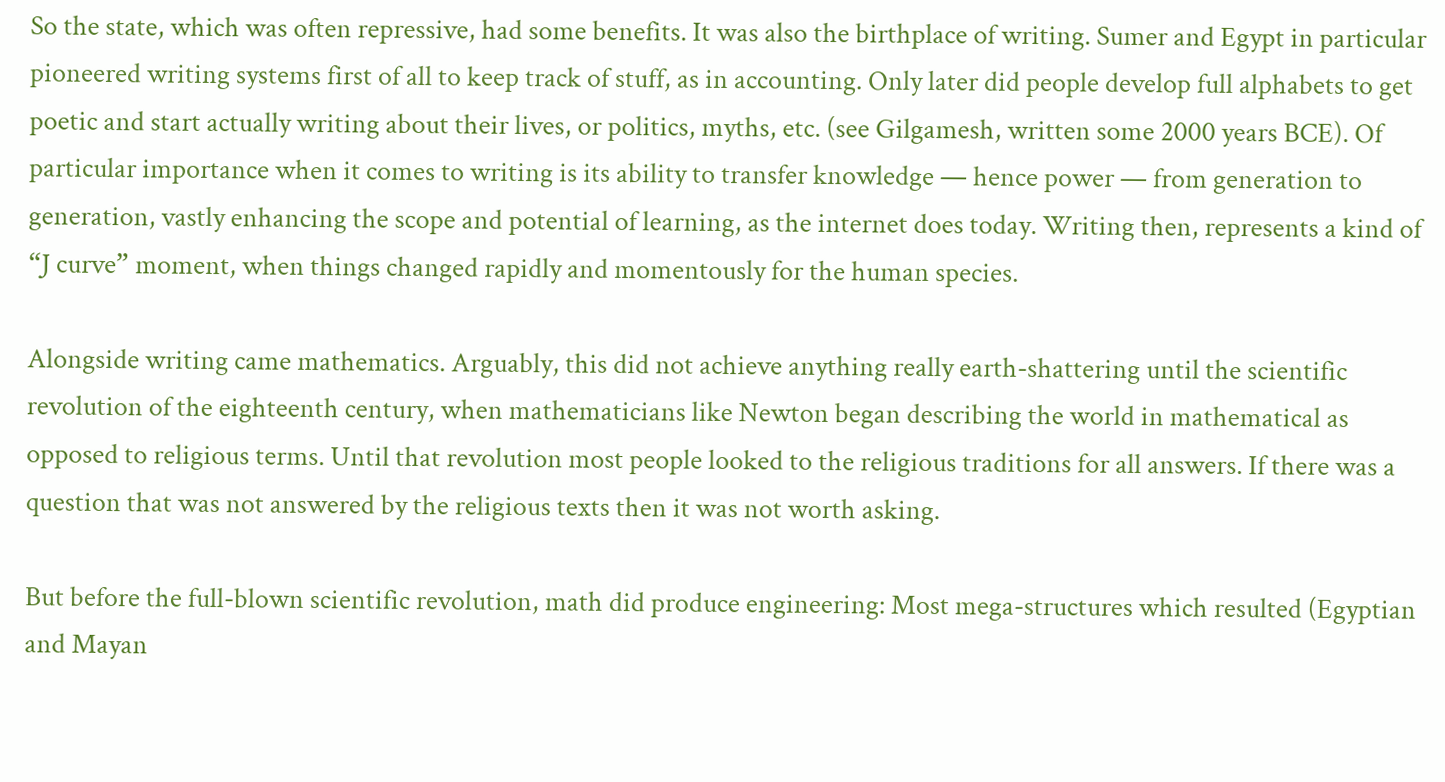So the state, which was often repressive, had some benefits. It was also the birthplace of writing. Sumer and Egypt in particular pioneered writing systems first of all to keep track of stuff, as in accounting. Only later did people develop full alphabets to get poetic and start actually writing about their lives, or politics, myths, etc. (see Gilgamesh, written some 2000 years BCE). Of particular importance when it comes to writing is its ability to transfer knowledge — hence power — from generation to generation, vastly enhancing the scope and potential of learning, as the internet does today. Writing then, represents a kind of “J curve” moment, when things changed rapidly and momentously for the human species.

Alongside writing came mathematics. Arguably, this did not achieve anything really earth-shattering until the scientific revolution of the eighteenth century, when mathematicians like Newton began describing the world in mathematical as opposed to religious terms. Until that revolution most people looked to the religious traditions for all answers. If there was a question that was not answered by the religious texts then it was not worth asking.

But before the full-blown scientific revolution, math did produce engineering: Most mega-structures which resulted (Egyptian and Mayan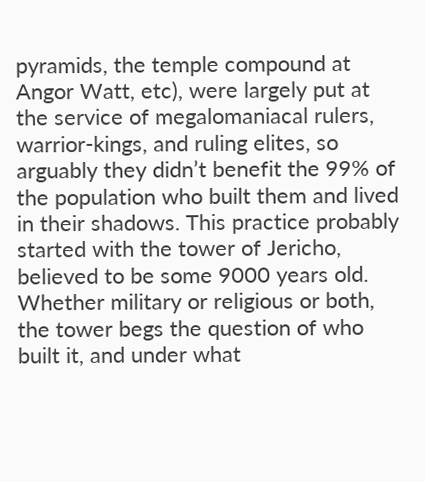pyramids, the temple compound at Angor Watt, etc), were largely put at the service of megalomaniacal rulers, warrior-kings, and ruling elites, so arguably they didn’t benefit the 99% of the population who built them and lived in their shadows. This practice probably started with the tower of Jericho, believed to be some 9000 years old. Whether military or religious or both, the tower begs the question of who built it, and under what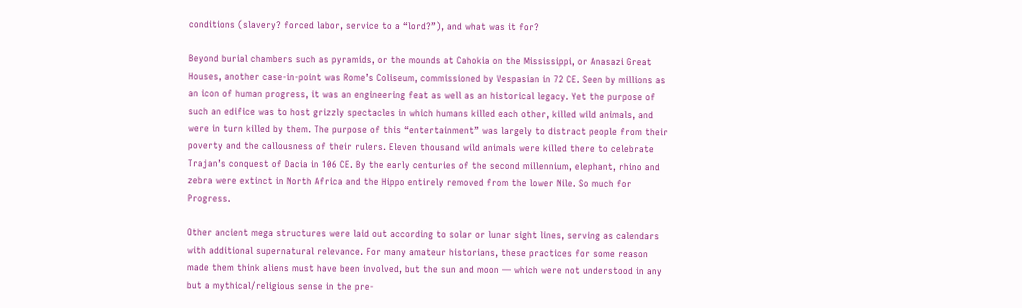conditions (slavery? forced labor, service to a “lord?”), and what was it for?

Beyond burial chambers such as pyramids, or the mounds at Cahokia on the Mississippi, or Anasazi Great Houses, another case-in-point was Rome’s Coliseum, commissioned by Vespasian in 72 CE. Seen by millions as an icon of human progress, it was an engineering feat as well as an historical legacy. Yet the purpose of such an edifice was to host grizzly spectacles in which humans killed each other, killed wild animals, and were in turn killed by them. The purpose of this “entertainment” was largely to distract people from their poverty and the callousness of their rulers. Eleven thousand wild animals were killed there to celebrate Trajan’s conquest of Dacia in 106 CE. By the early centuries of the second millennium, elephant, rhino and zebra were extinct in North Africa and the Hippo entirely removed from the lower Nile. So much for Progress.

Other ancient mega structures were laid out according to solar or lunar sight lines, serving as calendars with additional supernatural relevance. For many amateur historians, these practices for some reason made them think aliens must have been involved, but the sun and moon — which were not understood in any but a mythical/religious sense in the pre-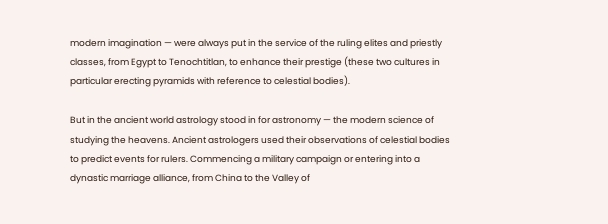modern imagination — were always put in the service of the ruling elites and priestly classes, from Egypt to Tenochtitlan, to enhance their prestige (these two cultures in particular erecting pyramids with reference to celestial bodies).

But in the ancient world astrology stood in for astronomy — the modern science of studying the heavens. Ancient astrologers used their observations of celestial bodies to predict events for rulers. Commencing a military campaign or entering into a dynastic marriage alliance, from China to the Valley of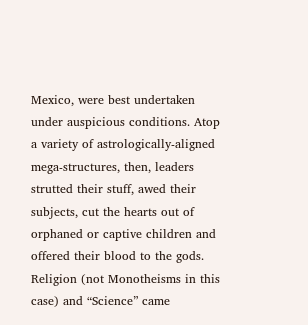Mexico, were best undertaken under auspicious conditions. Atop a variety of astrologically-aligned mega-structures, then, leaders strutted their stuff, awed their subjects, cut the hearts out of orphaned or captive children and offered their blood to the gods. Religion (not Monotheisms in this case) and “Science” came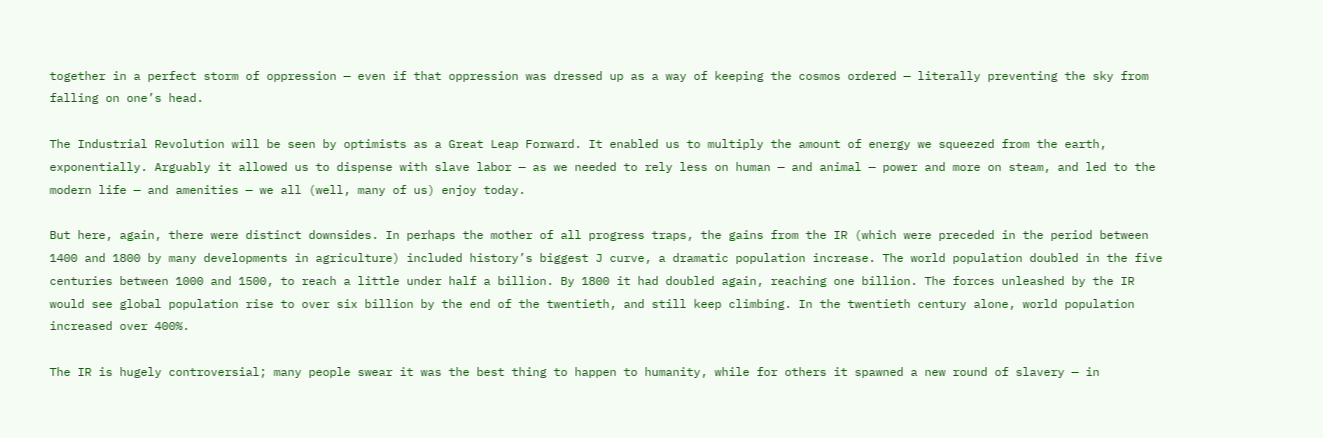together in a perfect storm of oppression — even if that oppression was dressed up as a way of keeping the cosmos ordered — literally preventing the sky from falling on one’s head.

The Industrial Revolution will be seen by optimists as a Great Leap Forward. It enabled us to multiply the amount of energy we squeezed from the earth, exponentially. Arguably it allowed us to dispense with slave labor — as we needed to rely less on human — and animal — power and more on steam, and led to the modern life — and amenities — we all (well, many of us) enjoy today.

But here, again, there were distinct downsides. In perhaps the mother of all progress traps, the gains from the IR (which were preceded in the period between 1400 and 1800 by many developments in agriculture) included history’s biggest J curve, a dramatic population increase. The world population doubled in the five centuries between 1000 and 1500, to reach a little under half a billion. By 1800 it had doubled again, reaching one billion. The forces unleashed by the IR would see global population rise to over six billion by the end of the twentieth, and still keep climbing. In the twentieth century alone, world population increased over 400%.

The IR is hugely controversial; many people swear it was the best thing to happen to humanity, while for others it spawned a new round of slavery — in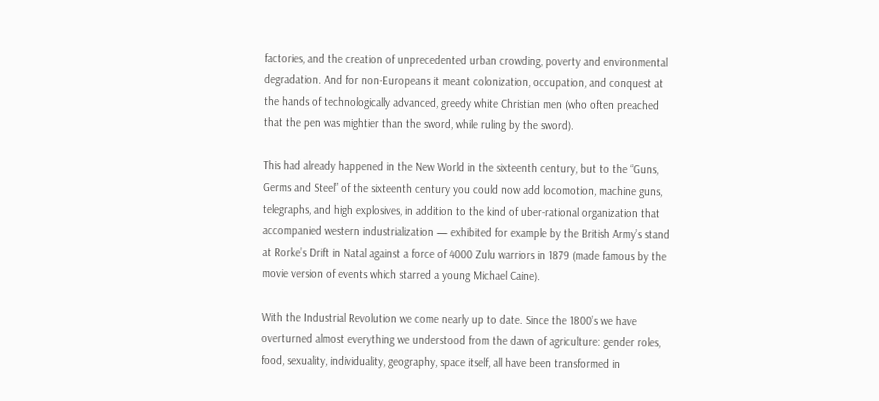factories, and the creation of unprecedented urban crowding, poverty and environmental degradation. And for non-Europeans it meant colonization, occupation, and conquest at the hands of technologically advanced, greedy white Christian men (who often preached that the pen was mightier than the sword, while ruling by the sword).

This had already happened in the New World in the sixteenth century, but to the “Guns, Germs and Steel” of the sixteenth century you could now add locomotion, machine guns, telegraphs, and high explosives, in addition to the kind of uber-rational organization that accompanied western industrialization — exhibited for example by the British Army’s stand at Rorke’s Drift in Natal against a force of 4000 Zulu warriors in 1879 (made famous by the movie version of events which starred a young Michael Caine).

With the Industrial Revolution we come nearly up to date. Since the 1800’s we have overturned almost everything we understood from the dawn of agriculture: gender roles, food, sexuality, individuality, geography, space itself, all have been transformed in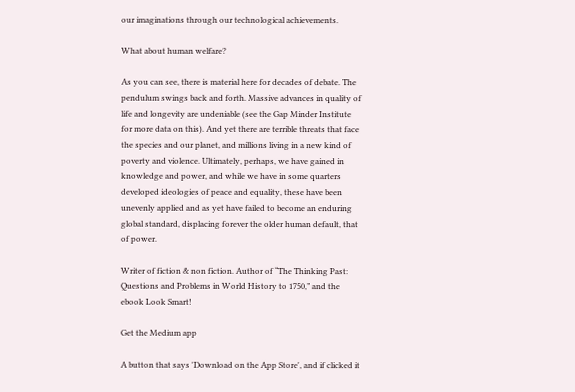our imaginations through our technological achievements.

What about human welfare?

As you can see, there is material here for decades of debate. The pendulum swings back and forth. Massive advances in quality of life and longevity are undeniable (see the Gap Minder Institute for more data on this). And yet there are terrible threats that face the species and our planet, and millions living in a new kind of poverty and violence. Ultimately, perhaps, we have gained in knowledge and power, and while we have in some quarters developed ideologies of peace and equality, these have been unevenly applied and as yet have failed to become an enduring global standard, displacing forever the older human default, that of power.

Writer of fiction & non fiction. Author of “The Thinking Past: Questions and Problems in World History to 1750,” and the ebook Look Smart!

Get the Medium app

A button that says 'Download on the App Store', and if clicked it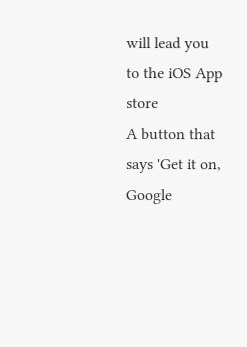will lead you to the iOS App store
A button that says 'Get it on, Google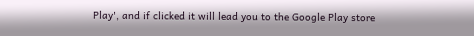Play', and if clicked it will lead you to the Google Play store